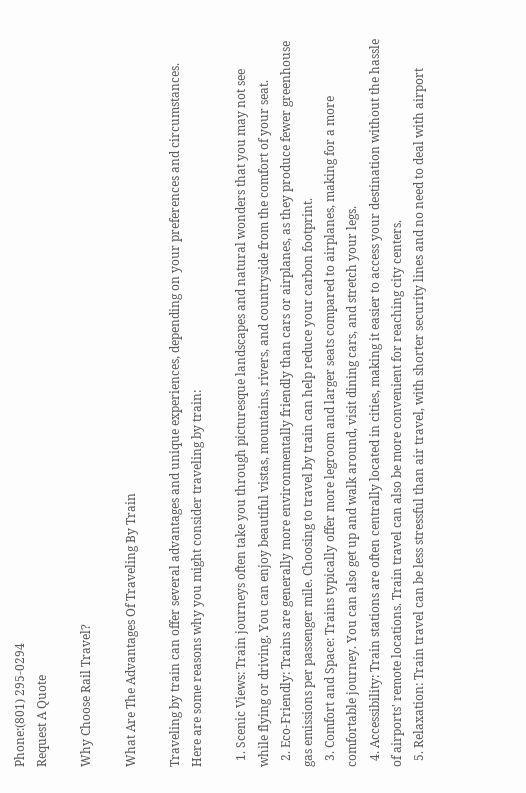Phone:(801) 295-0294
Request A Quote

Why Choose Rail Travel?

What Are The Advantages Of Traveling By Train

Traveling by train can offer several advantages and unique experiences, depending on your preferences and circumstances. Here are some reasons why you might consider traveling by train:

  1. Scenic Views: Train journeys often take you through picturesque landscapes and natural wonders that you may not see while flying or driving. You can enjoy beautiful vistas, mountains, rivers, and countryside from the comfort of your seat.
  2. Eco-Friendly: Trains are generally more environmentally friendly than cars or airplanes, as they produce fewer greenhouse gas emissions per passenger mile. Choosing to travel by train can help reduce your carbon footprint.
  3. Comfort and Space: Trains typically offer more legroom and larger seats compared to airplanes, making for a more comfortable journey. You can also get up and walk around, visit dining cars, and stretch your legs.
  4. Accessibility: Train stations are often centrally located in cities, making it easier to access your destination without the hassle of airports' remote locations. Train travel can also be more convenient for reaching city centers.
  5. Relaxation: Train travel can be less stressful than air travel, with shorter security lines and no need to deal with airport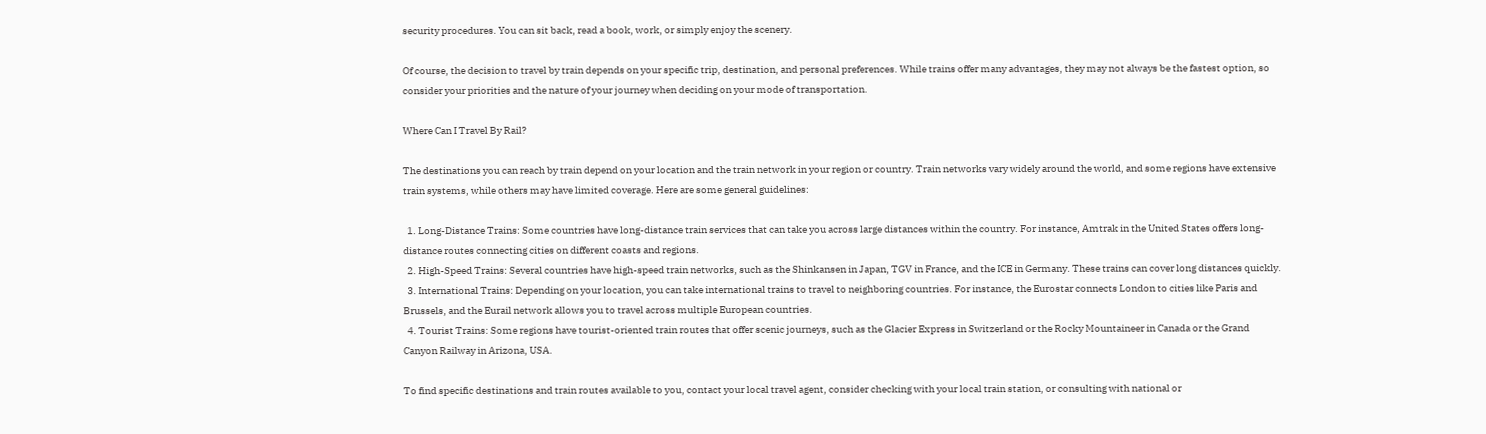security procedures. You can sit back, read a book, work, or simply enjoy the scenery.

Of course, the decision to travel by train depends on your specific trip, destination, and personal preferences. While trains offer many advantages, they may not always be the fastest option, so consider your priorities and the nature of your journey when deciding on your mode of transportation.

Where Can I Travel By Rail?

The destinations you can reach by train depend on your location and the train network in your region or country. Train networks vary widely around the world, and some regions have extensive train systems, while others may have limited coverage. Here are some general guidelines:

  1. Long-Distance Trains: Some countries have long-distance train services that can take you across large distances within the country. For instance, Amtrak in the United States offers long-distance routes connecting cities on different coasts and regions.
  2. High-Speed Trains: Several countries have high-speed train networks, such as the Shinkansen in Japan, TGV in France, and the ICE in Germany. These trains can cover long distances quickly.
  3. International Trains: Depending on your location, you can take international trains to travel to neighboring countries. For instance, the Eurostar connects London to cities like Paris and Brussels, and the Eurail network allows you to travel across multiple European countries.
  4. Tourist Trains: Some regions have tourist-oriented train routes that offer scenic journeys, such as the Glacier Express in Switzerland or the Rocky Mountaineer in Canada or the Grand Canyon Railway in Arizona, USA.

To find specific destinations and train routes available to you, contact your local travel agent, consider checking with your local train station, or consulting with national or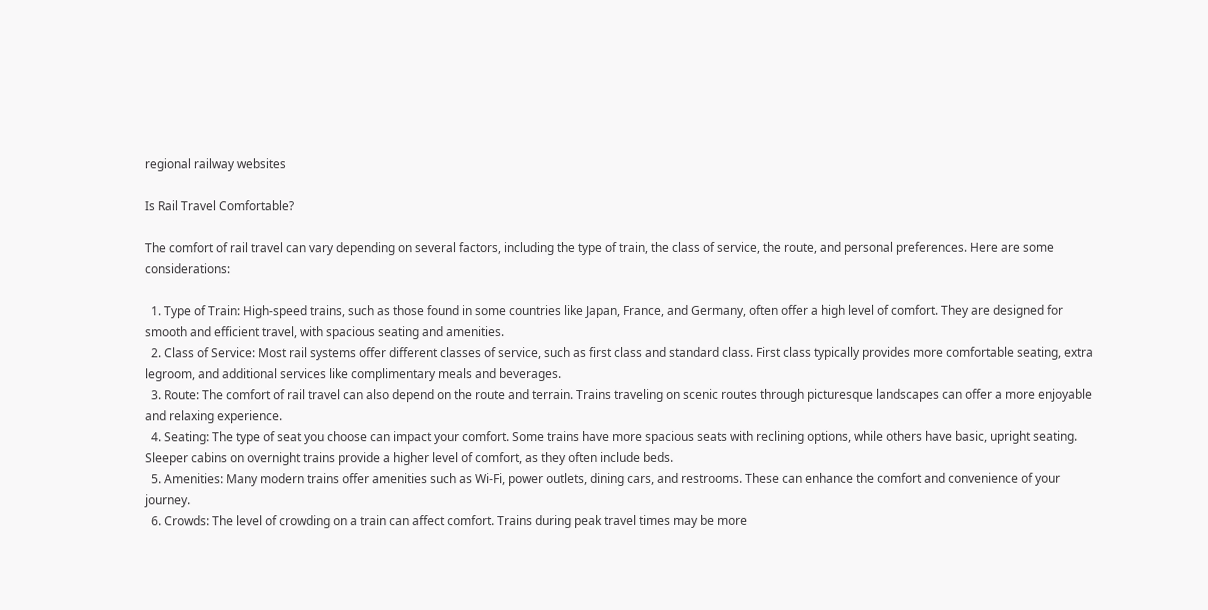regional railway websites

Is Rail Travel Comfortable?

The comfort of rail travel can vary depending on several factors, including the type of train, the class of service, the route, and personal preferences. Here are some considerations:

  1. Type of Train: High-speed trains, such as those found in some countries like Japan, France, and Germany, often offer a high level of comfort. They are designed for smooth and efficient travel, with spacious seating and amenities.
  2. Class of Service: Most rail systems offer different classes of service, such as first class and standard class. First class typically provides more comfortable seating, extra legroom, and additional services like complimentary meals and beverages.
  3. Route: The comfort of rail travel can also depend on the route and terrain. Trains traveling on scenic routes through picturesque landscapes can offer a more enjoyable and relaxing experience.
  4. Seating: The type of seat you choose can impact your comfort. Some trains have more spacious seats with reclining options, while others have basic, upright seating. Sleeper cabins on overnight trains provide a higher level of comfort, as they often include beds.
  5. Amenities: Many modern trains offer amenities such as Wi-Fi, power outlets, dining cars, and restrooms. These can enhance the comfort and convenience of your journey.
  6. Crowds: The level of crowding on a train can affect comfort. Trains during peak travel times may be more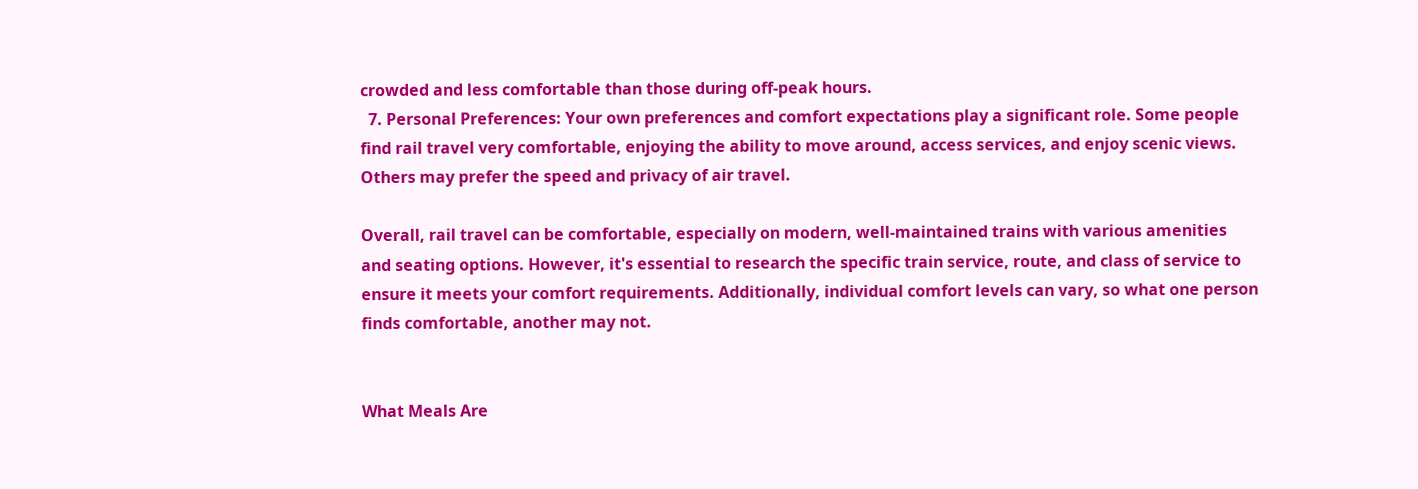crowded and less comfortable than those during off-peak hours.
  7. Personal Preferences: Your own preferences and comfort expectations play a significant role. Some people find rail travel very comfortable, enjoying the ability to move around, access services, and enjoy scenic views. Others may prefer the speed and privacy of air travel.

Overall, rail travel can be comfortable, especially on modern, well-maintained trains with various amenities and seating options. However, it's essential to research the specific train service, route, and class of service to ensure it meets your comfort requirements. Additionally, individual comfort levels can vary, so what one person finds comfortable, another may not.


What Meals Are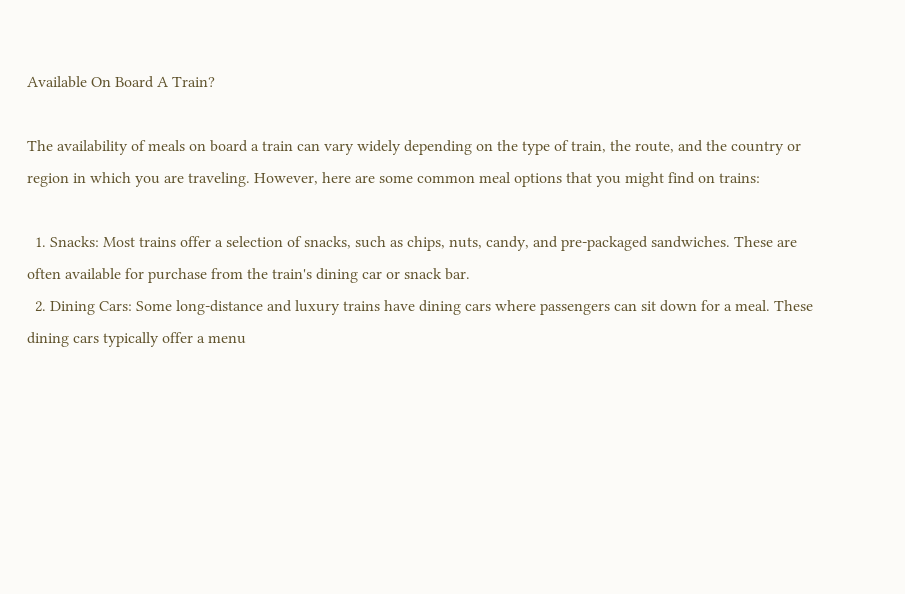Available On Board A Train?

The availability of meals on board a train can vary widely depending on the type of train, the route, and the country or region in which you are traveling. However, here are some common meal options that you might find on trains:

  1. Snacks: Most trains offer a selection of snacks, such as chips, nuts, candy, and pre-packaged sandwiches. These are often available for purchase from the train's dining car or snack bar.
  2. Dining Cars: Some long-distance and luxury trains have dining cars where passengers can sit down for a meal. These dining cars typically offer a menu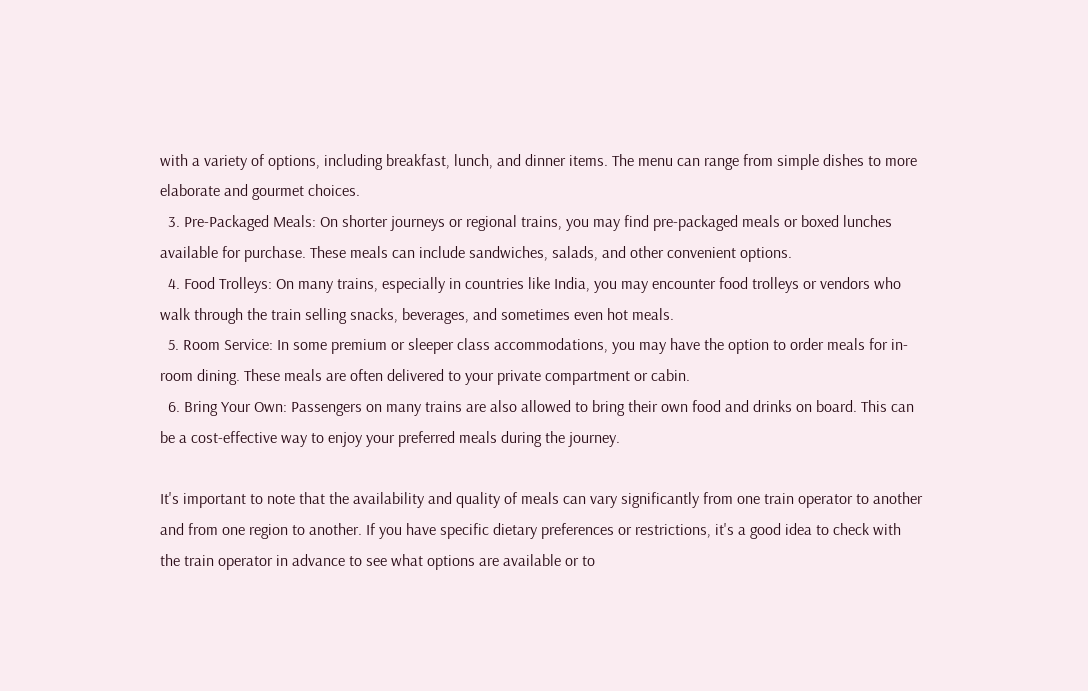with a variety of options, including breakfast, lunch, and dinner items. The menu can range from simple dishes to more elaborate and gourmet choices.
  3. Pre-Packaged Meals: On shorter journeys or regional trains, you may find pre-packaged meals or boxed lunches available for purchase. These meals can include sandwiches, salads, and other convenient options.
  4. Food Trolleys: On many trains, especially in countries like India, you may encounter food trolleys or vendors who walk through the train selling snacks, beverages, and sometimes even hot meals.
  5. Room Service: In some premium or sleeper class accommodations, you may have the option to order meals for in-room dining. These meals are often delivered to your private compartment or cabin.
  6. Bring Your Own: Passengers on many trains are also allowed to bring their own food and drinks on board. This can be a cost-effective way to enjoy your preferred meals during the journey.

It's important to note that the availability and quality of meals can vary significantly from one train operator to another and from one region to another. If you have specific dietary preferences or restrictions, it's a good idea to check with the train operator in advance to see what options are available or to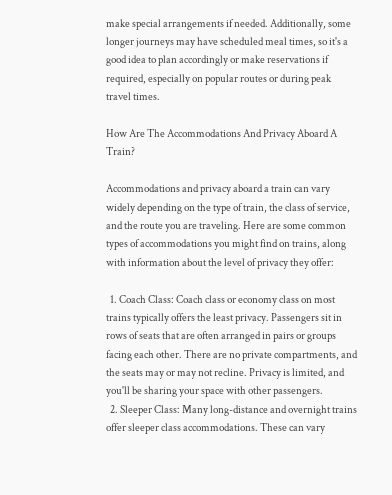make special arrangements if needed. Additionally, some longer journeys may have scheduled meal times, so it's a good idea to plan accordingly or make reservations if required, especially on popular routes or during peak travel times.

How Are The Accommodations And Privacy Aboard A Train?

Accommodations and privacy aboard a train can vary widely depending on the type of train, the class of service, and the route you are traveling. Here are some common types of accommodations you might find on trains, along with information about the level of privacy they offer:

  1. Coach Class: Coach class or economy class on most trains typically offers the least privacy. Passengers sit in rows of seats that are often arranged in pairs or groups facing each other. There are no private compartments, and the seats may or may not recline. Privacy is limited, and you'll be sharing your space with other passengers.
  2. Sleeper Class: Many long-distance and overnight trains offer sleeper class accommodations. These can vary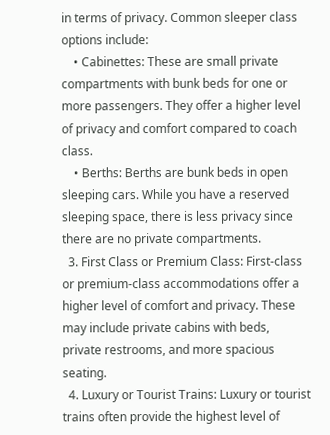in terms of privacy. Common sleeper class options include:
    • Cabinettes: These are small private compartments with bunk beds for one or more passengers. They offer a higher level of privacy and comfort compared to coach class.
    • Berths: Berths are bunk beds in open sleeping cars. While you have a reserved sleeping space, there is less privacy since there are no private compartments.
  3. First Class or Premium Class: First-class or premium-class accommodations offer a higher level of comfort and privacy. These may include private cabins with beds, private restrooms, and more spacious seating.
  4. Luxury or Tourist Trains: Luxury or tourist trains often provide the highest level of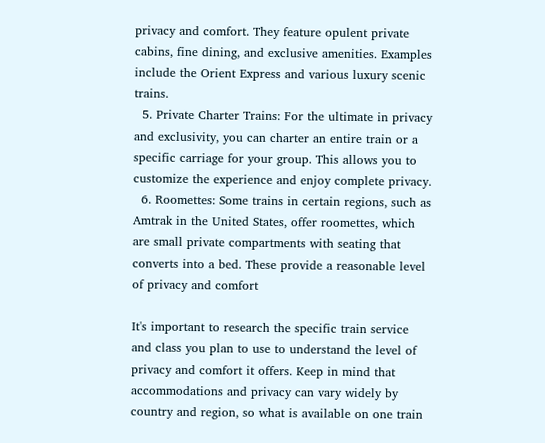privacy and comfort. They feature opulent private cabins, fine dining, and exclusive amenities. Examples include the Orient Express and various luxury scenic trains.
  5. Private Charter Trains: For the ultimate in privacy and exclusivity, you can charter an entire train or a specific carriage for your group. This allows you to customize the experience and enjoy complete privacy.
  6. Roomettes: Some trains in certain regions, such as Amtrak in the United States, offer roomettes, which are small private compartments with seating that converts into a bed. These provide a reasonable level of privacy and comfort

It's important to research the specific train service and class you plan to use to understand the level of privacy and comfort it offers. Keep in mind that accommodations and privacy can vary widely by country and region, so what is available on one train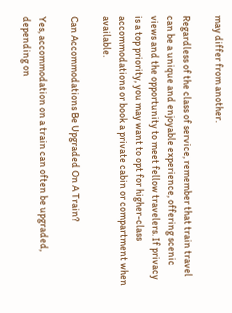may differ from another.

Regardless of the class of service, remember that train travel can be a unique and enjoyable experience, offering scenic views and the opportunity to meet fellow travelers. If privacy is a top priority, you may want to opt for higher-class accommodations or book a private cabin or compartment when available.

Can Accommodations Be Upgraded On A Train?

Yes, accommodation on a train can often be upgraded, depending on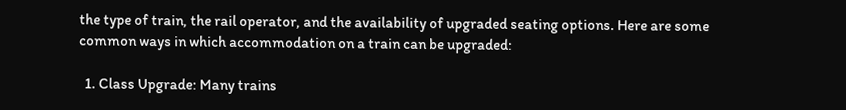the type of train, the rail operator, and the availability of upgraded seating options. Here are some common ways in which accommodation on a train can be upgraded:

  1. Class Upgrade: Many trains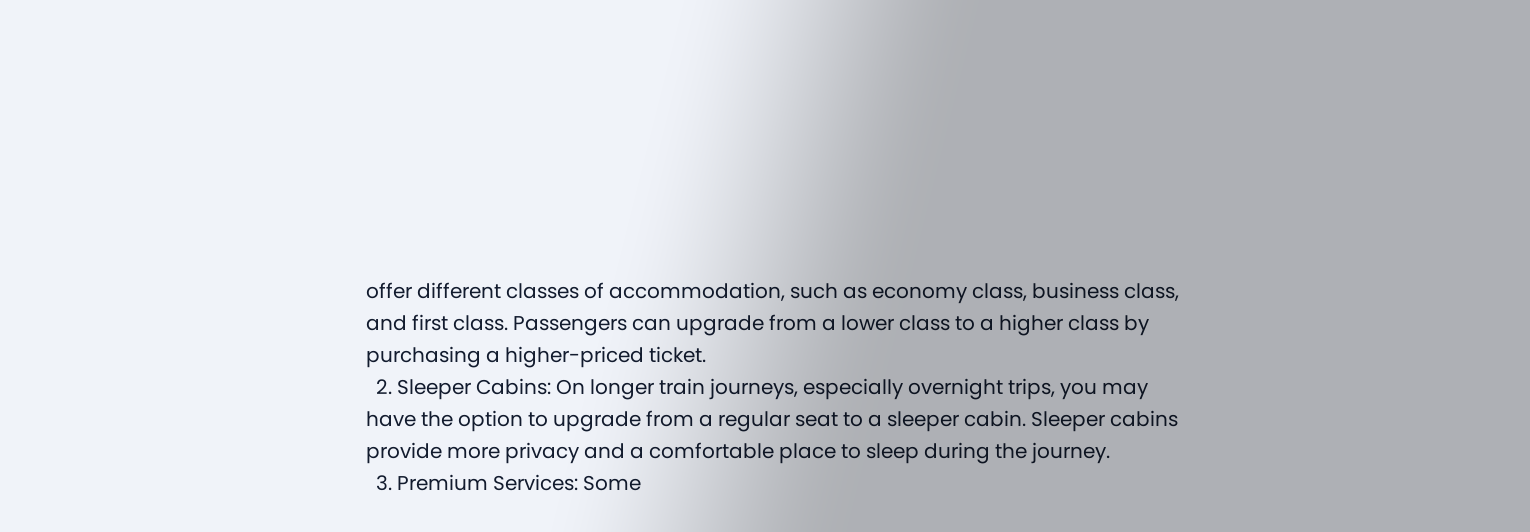offer different classes of accommodation, such as economy class, business class, and first class. Passengers can upgrade from a lower class to a higher class by purchasing a higher-priced ticket.
  2. Sleeper Cabins: On longer train journeys, especially overnight trips, you may have the option to upgrade from a regular seat to a sleeper cabin. Sleeper cabins provide more privacy and a comfortable place to sleep during the journey.
  3. Premium Services: Some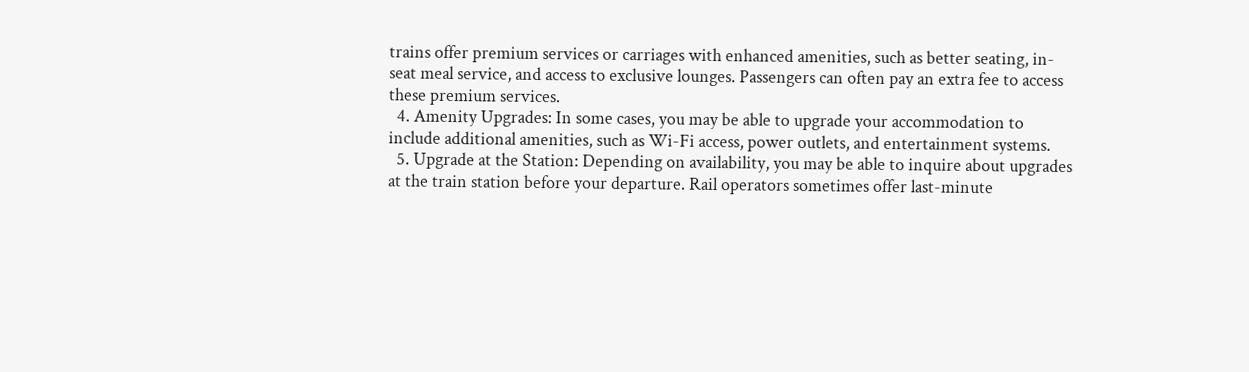trains offer premium services or carriages with enhanced amenities, such as better seating, in-seat meal service, and access to exclusive lounges. Passengers can often pay an extra fee to access these premium services.
  4. Amenity Upgrades: In some cases, you may be able to upgrade your accommodation to include additional amenities, such as Wi-Fi access, power outlets, and entertainment systems.
  5. Upgrade at the Station: Depending on availability, you may be able to inquire about upgrades at the train station before your departure. Rail operators sometimes offer last-minute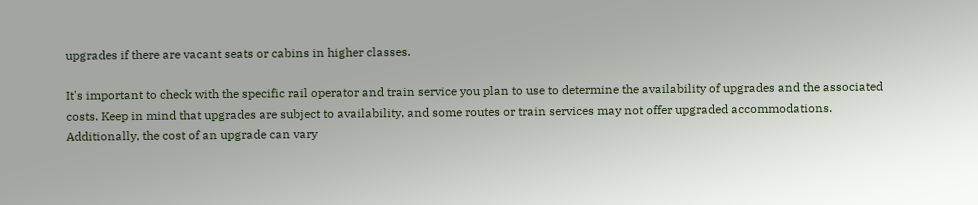upgrades if there are vacant seats or cabins in higher classes.

It's important to check with the specific rail operator and train service you plan to use to determine the availability of upgrades and the associated costs. Keep in mind that upgrades are subject to availability, and some routes or train services may not offer upgraded accommodations. Additionally, the cost of an upgrade can vary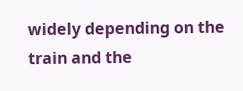widely depending on the train and the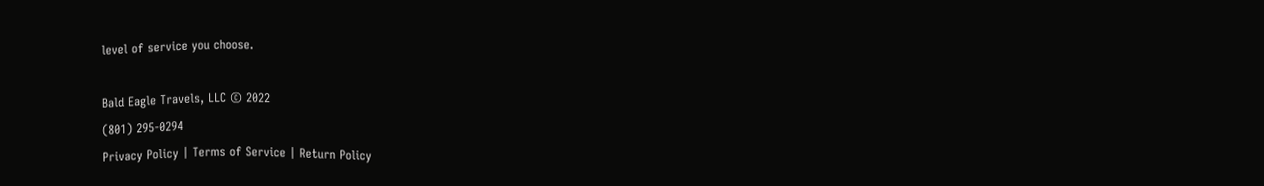level of service you choose.

Bald Eagle Travels, LLC © 2022
(801) 295-0294
Privacy Policy | Terms of Service | Return Policy